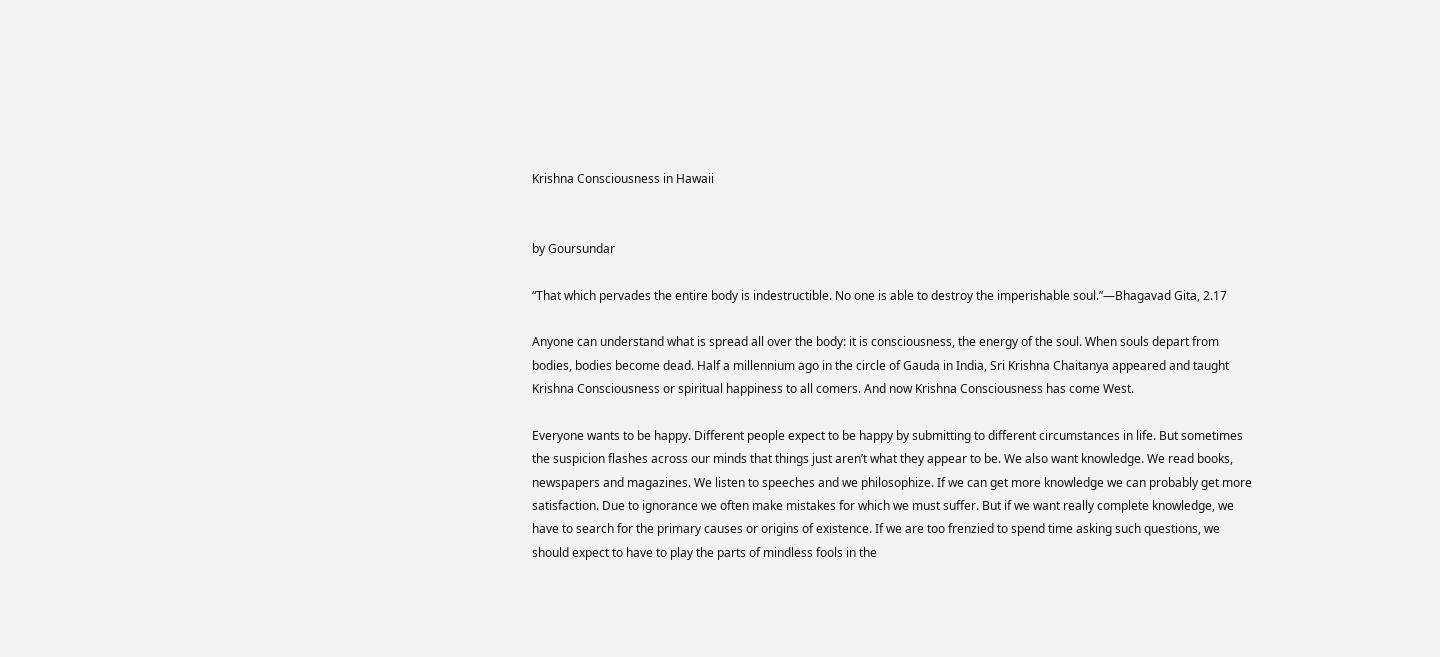Krishna Consciousness in Hawaii


by Goursundar

“That which pervades the entire body is indestructible. No one is able to destroy the imperishable soul.”—Bhagavad Gita, 2.17

Anyone can understand what is spread all over the body: it is consciousness, the energy of the soul. When souls depart from bodies, bodies become dead. Half a millennium ago in the circle of Gauda in India, Sri Krishna Chaitanya appeared and taught Krishna Consciousness or spiritual happiness to all comers. And now Krishna Consciousness has come West.

Everyone wants to be happy. Different people expect to be happy by submitting to different circumstances in life. But sometimes the suspicion flashes across our minds that things just aren’t what they appear to be. We also want knowledge. We read books, newspapers and magazines. We listen to speeches and we philosophize. If we can get more knowledge we can probably get more satisfaction. Due to ignorance we often make mistakes for which we must suffer. But if we want really complete knowledge, we have to search for the primary causes or origins of existence. If we are too frenzied to spend time asking such questions, we should expect to have to play the parts of mindless fools in the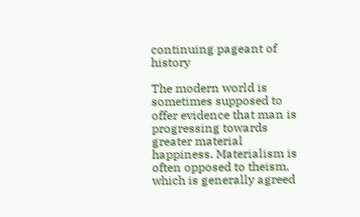continuing pageant of history

The modern world is sometimes supposed to offer evidence that man is progressing towards greater material happiness. Materialism is often opposed to theism, which is generally agreed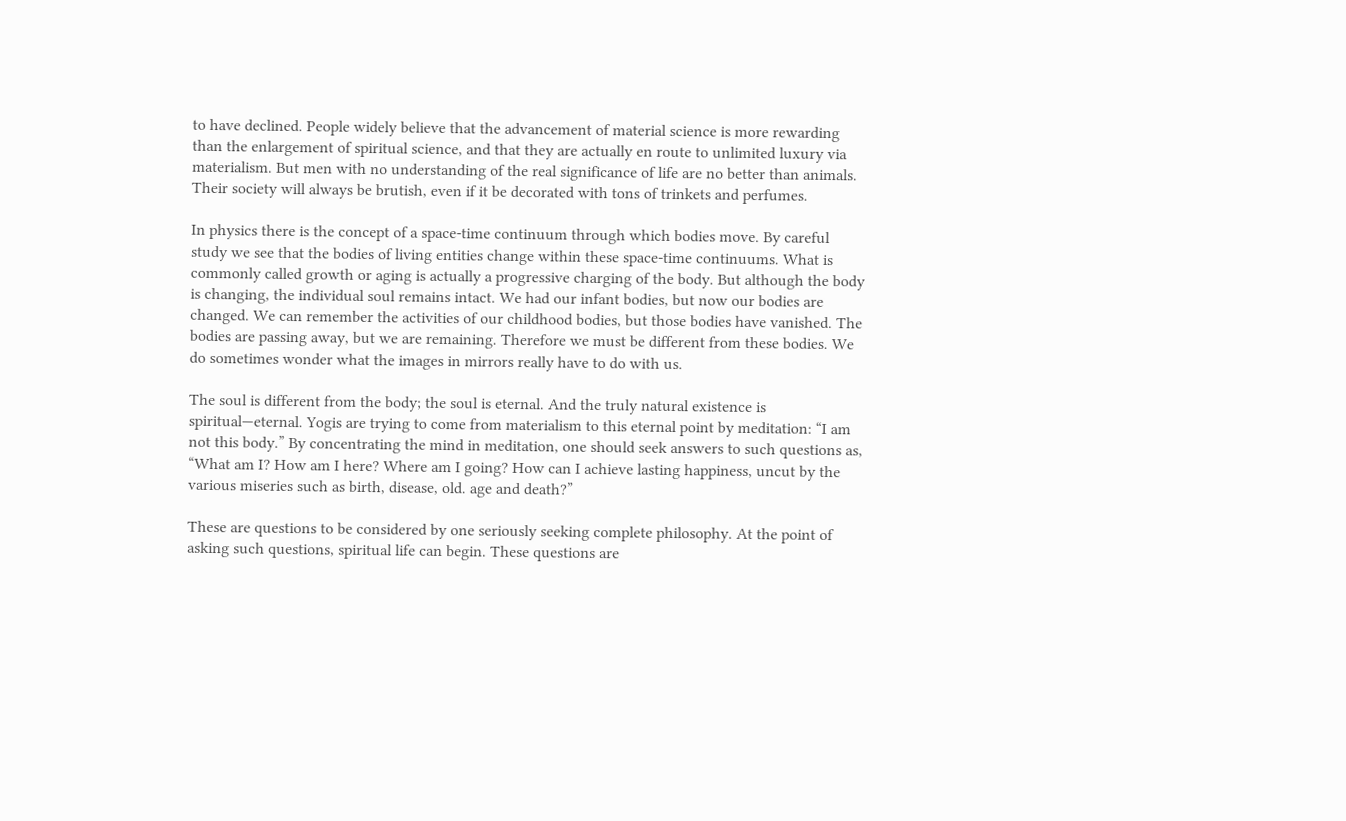to have declined. People widely believe that the advancement of material science is more rewarding than the enlargement of spiritual science, and that they are actually en route to unlimited luxury via materialism. But men with no understanding of the real significance of life are no better than animals. Their society will always be brutish, even if it be decorated with tons of trinkets and perfumes.

In physics there is the concept of a space-time continuum through which bodies move. By careful study we see that the bodies of living entities change within these space-time continuums. What is commonly called growth or aging is actually a progressive charging of the body. But although the body is changing, the individual soul remains intact. We had our infant bodies, but now our bodies are changed. We can remember the activities of our childhood bodies, but those bodies have vanished. The bodies are passing away, but we are remaining. Therefore we must be different from these bodies. We do sometimes wonder what the images in mirrors really have to do with us.

The soul is different from the body; the soul is eternal. And the truly natural existence is spiritual—eternal. Yogis are trying to come from materialism to this eternal point by meditation: “I am not this body.” By concentrating the mind in meditation, one should seek answers to such questions as, “What am I? How am I here? Where am I going? How can I achieve lasting happiness, uncut by the various miseries such as birth, disease, old. age and death?”

These are questions to be considered by one seriously seeking complete philosophy. At the point of asking such questions, spiritual life can begin. These questions are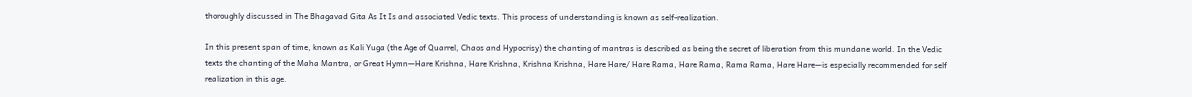thoroughly discussed in The Bhagavad Gita As It Is and associated Vedic texts. This process of understanding is known as self-realization.

In this present span of time, known as Kali Yuga (the Age of Quarrel, Chaos and Hypocrisy) the chanting of mantras is described as being the secret of liberation from this mundane world. In the Vedic texts the chanting of the Maha Mantra, or Great Hymn—Hare Krishna, Hare Krishna, Krishna Krishna, Hare Hare/ Hare Rama, Hare Rama, Rama Rama, Hare Hare—is especially recommended for self realization in this age.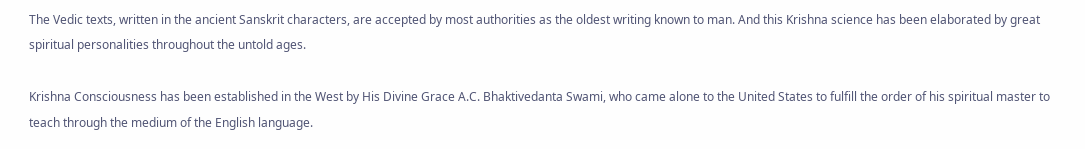The Vedic texts, written in the ancient Sanskrit characters, are accepted by most authorities as the oldest writing known to man. And this Krishna science has been elaborated by great spiritual personalities throughout the untold ages.

Krishna Consciousness has been established in the West by His Divine Grace A.C. Bhaktivedanta Swami, who came alone to the United States to fulfill the order of his spiritual master to teach through the medium of the English language.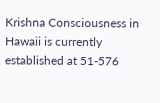Krishna Consciousness in Hawaii is currently established at 51-576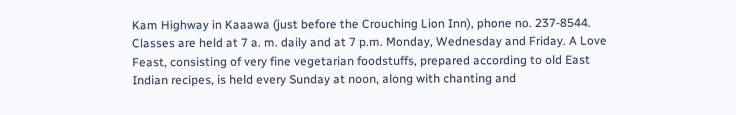Kam Highway in Kaaawa (just before the Crouching Lion Inn), phone no. 237-8544. Classes are held at 7 a. m. daily and at 7 p.m. Monday, Wednesday and Friday. A Love Feast, consisting of very fine vegetarian foodstuffs, prepared according to old East Indian recipes, is held every Sunday at noon, along with chanting and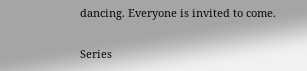dancing. Everyone is invited to come.

Series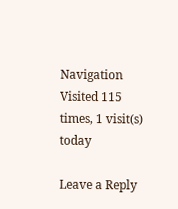Navigation
Visited 115 times, 1 visit(s) today

Leave a Reply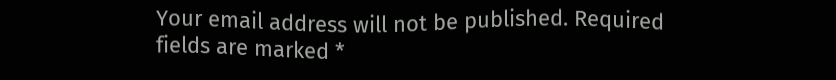Your email address will not be published. Required fields are marked *